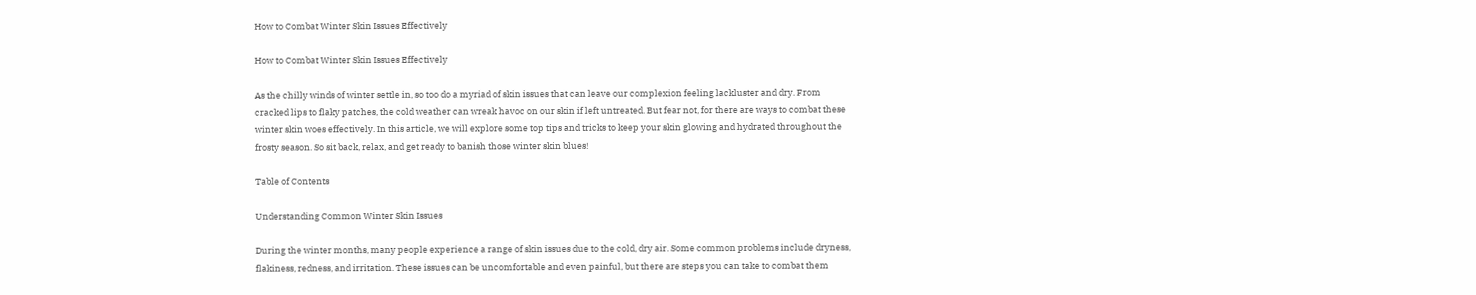How to Combat Winter Skin Issues Effectively

How to Combat Winter Skin Issues Effectively

As the chilly winds of winter settle in, so too do a myriad of skin issues that can leave our complexion feeling lackluster and dry. From cracked lips to flaky patches, the cold weather can wreak havoc on our skin if left untreated. But fear not, for there are ways to combat these winter skin woes effectively. In this article, we will explore some top tips and tricks to keep your skin glowing and hydrated throughout the frosty season. So sit back, relax, and get ready to banish those winter skin blues!

Table of Contents

Understanding Common Winter Skin Issues

During the winter months, many people experience a range of skin issues due to the cold, dry air. Some common problems include dryness, flakiness, redness, and irritation. These issues can be uncomfortable and even painful, but there are steps you can take to combat them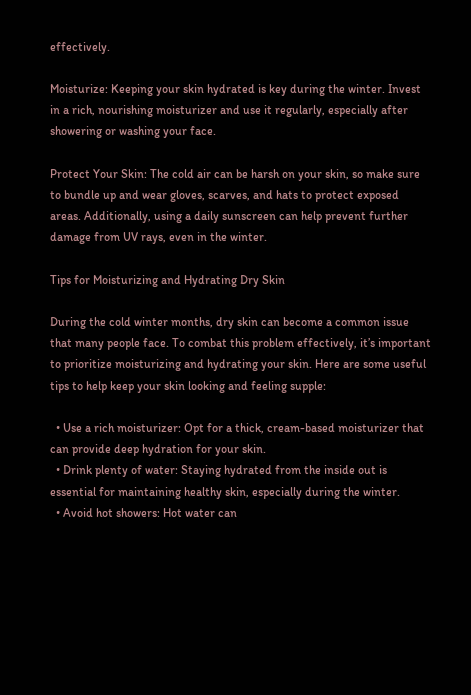effectively.

Moisturize: Keeping your skin hydrated is key during the winter. Invest in a rich, nourishing moisturizer and use it regularly, especially after showering or washing your face.

Protect Your Skin: The cold air can be harsh on your skin, so make sure to bundle up and wear gloves, scarves, and hats to protect exposed areas. Additionally, using a daily sunscreen can help prevent further damage from UV rays, even in the winter.

Tips for Moisturizing and Hydrating Dry Skin

During the cold winter months, dry skin can become a common issue that many people face. To combat this problem effectively, it’s important to prioritize moisturizing and hydrating your skin. Here are some useful tips to help keep your skin looking and feeling supple:

  • Use a rich moisturizer: Opt for a thick, cream-based moisturizer that can provide deep hydration for your skin.
  • Drink plenty of water: Staying hydrated from the inside out is essential for maintaining healthy skin, especially during the winter.
  • Avoid hot showers: Hot water can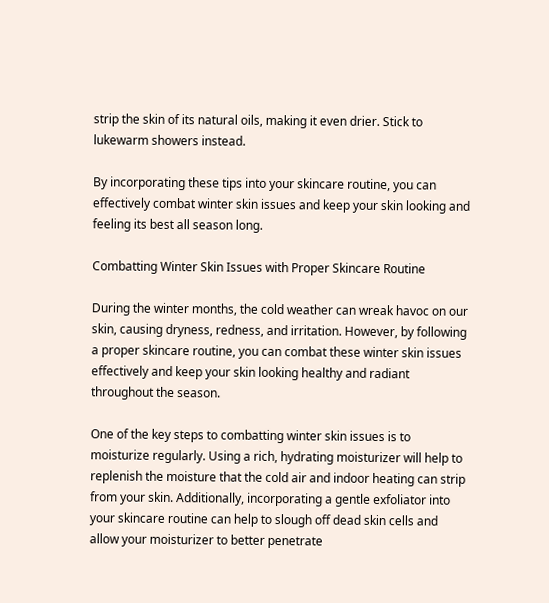strip the skin of its natural oils, making it even drier. Stick to lukewarm showers instead.

By incorporating these tips into your skincare routine, you can effectively combat winter skin issues and keep your skin looking and feeling its best all season long.

Combatting Winter Skin Issues with Proper Skincare Routine

During the winter months, the cold weather can wreak havoc on our skin, causing dryness, redness, and irritation. However, by following a proper skincare routine, you can combat these winter skin issues effectively and keep your skin looking healthy and radiant throughout the season.

One of the key steps to combatting winter skin issues is to moisturize regularly. Using a rich, hydrating moisturizer will help to replenish the moisture that the cold air and indoor heating can strip from your skin. Additionally, incorporating a gentle exfoliator into your skincare routine can help to slough off dead skin cells and allow your moisturizer to better penetrate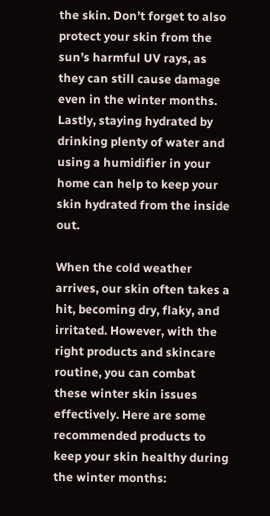the skin. Don’t forget to also protect your skin from the sun’s harmful UV rays, as they can still cause damage even in the winter months. Lastly, staying hydrated by drinking plenty of water and using a humidifier in your home can help to keep your skin hydrated from the inside out.

When the cold weather arrives, our skin often takes a hit, becoming dry, flaky, and irritated. However, with the right products and skincare routine, you can combat these winter skin issues effectively. Here are some recommended products to keep your skin healthy during the winter months: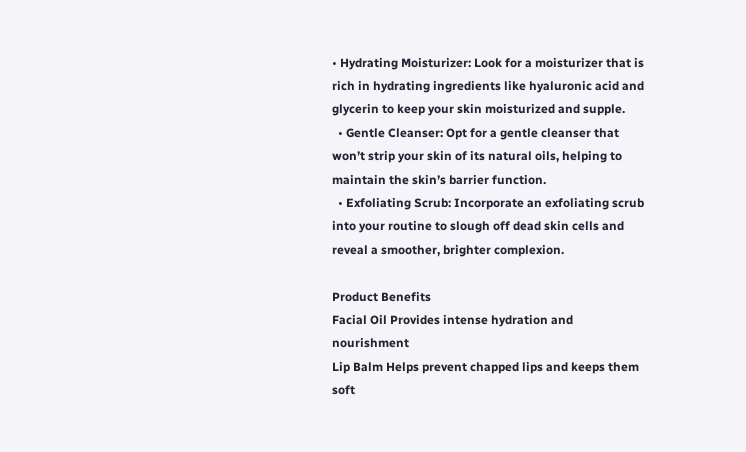• Hydrating Moisturizer: Look for a moisturizer that is rich in hydrating ingredients like hyaluronic acid and glycerin to keep your skin moisturized and supple.
  • Gentle Cleanser: Opt for a gentle cleanser that won’t strip your skin of its natural oils, helping to maintain the skin’s barrier function.
  • Exfoliating Scrub: Incorporate an exfoliating scrub into your routine to slough off dead skin cells and reveal a smoother, brighter complexion.

Product Benefits
Facial Oil Provides intense hydration and nourishment
Lip Balm Helps prevent chapped lips and keeps them soft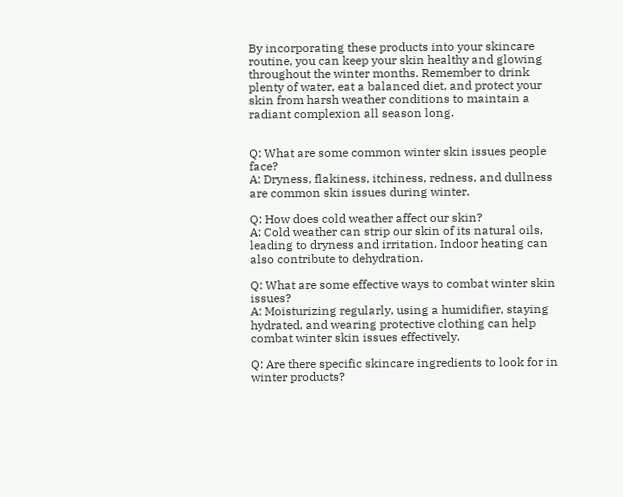By incorporating these products into your skincare routine, you can keep your skin healthy and glowing throughout the winter months. Remember to drink plenty of water, eat a balanced diet, and protect your skin from harsh weather conditions to maintain a radiant complexion all season long.


Q: What are some common winter skin issues people face?
A: Dryness, flakiness, itchiness, redness, and dullness are common skin issues during winter.

Q: How does cold weather affect our skin?
A: Cold weather can strip our skin of its natural oils, leading to dryness and irritation. Indoor heating can also contribute to dehydration.

Q: What are some effective ways to combat winter skin issues?
A: Moisturizing regularly, using a humidifier, staying hydrated, and wearing protective clothing can help combat winter skin issues effectively.

Q: Are there specific skincare ingredients to look for in winter products?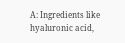A: Ingredients like hyaluronic acid,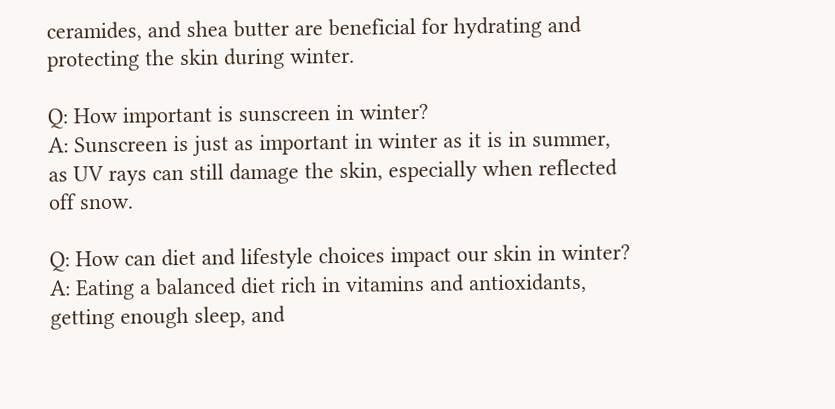ceramides, and shea butter are beneficial for hydrating and protecting the skin during winter.

Q: How important is sunscreen in winter?
A: Sunscreen is just as important in winter as it is in summer, as UV rays can still damage the skin, especially when reflected off snow.

Q: How can diet and lifestyle choices impact our skin in winter?
A: Eating a balanced diet rich in vitamins and antioxidants, getting enough sleep, and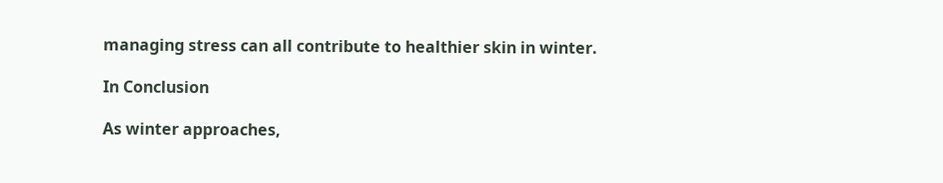managing stress can all contribute to healthier skin in winter.

In Conclusion

As winter approaches,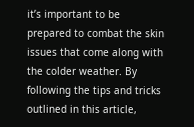it’s important to be prepared to combat the skin issues that come along with the colder weather. By following the tips and tricks outlined in this article,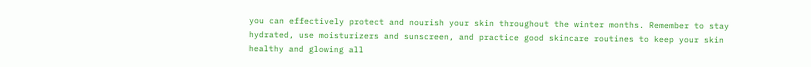you can effectively protect and nourish your skin throughout the winter months. Remember to stay hydrated, use moisturizers and sunscreen, and practice good skincare routines to keep your skin healthy and glowing all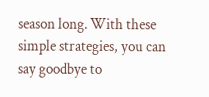season long. With these simple strategies, you can say goodbye to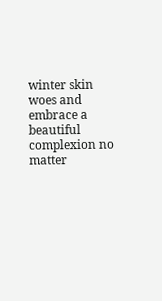winter skin woes and embrace a beautiful complexion no matter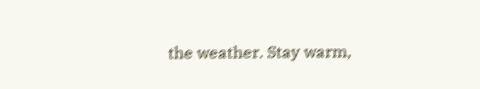the weather. Stay warm,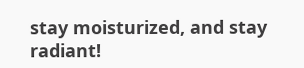stay moisturized, and stay radiant!